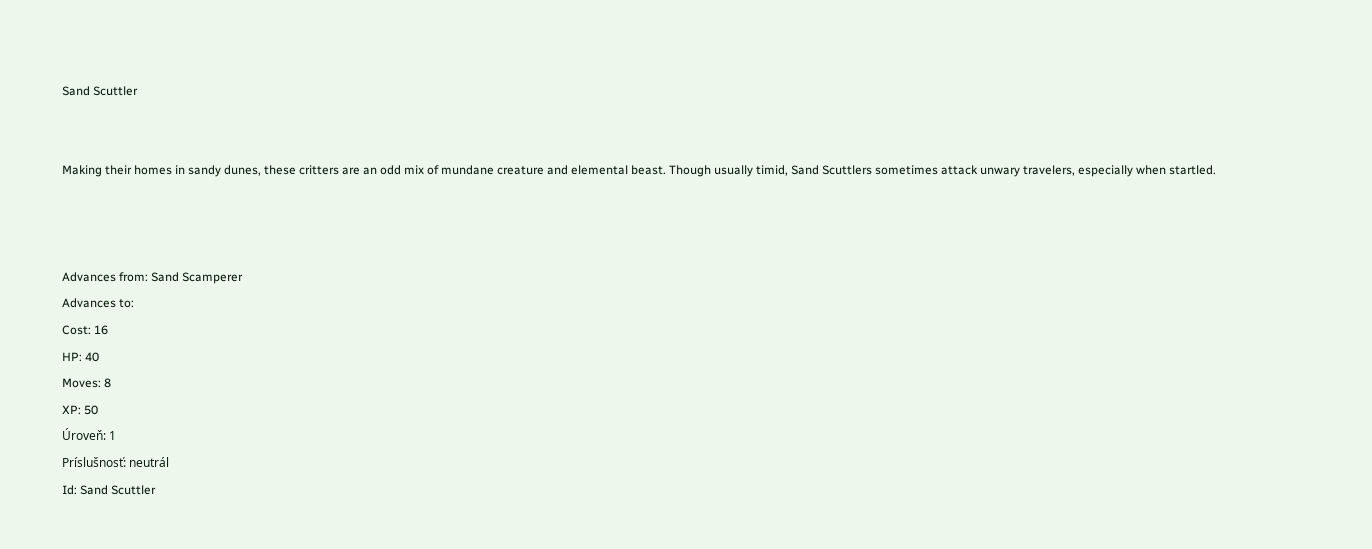Sand Scuttler


Making their homes in sandy dunes, these critters are an odd mix of mundane creature and elemental beast. Though usually timid, Sand Scuttlers sometimes attack unwary travelers, especially when startled.



Advances from: Sand Scamperer
Advances to:
Cost: 16
HP: 40
Moves: 8
XP: 50
Úroveň: 1
Príslušnosť: neutrál
Id: Sand Scuttler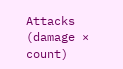Attacks (damage × count)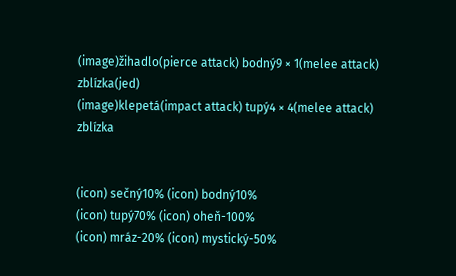(image)žihadlo(pierce attack) bodný9 × 1(melee attack) zblízka(jed)
(image)klepetá(impact attack) tupý4 × 4(melee attack) zblízka


(icon) sečný10% (icon) bodný10%
(icon) tupý70% (icon) oheň-100%
(icon) mráz-20% (icon) mystický-50%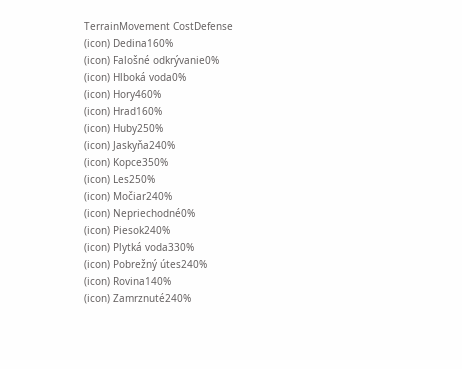TerrainMovement CostDefense
(icon) Dedina160%
(icon) Falošné odkrývanie0%
(icon) Hlboká voda0%
(icon) Hory460%
(icon) Hrad160%
(icon) Huby250%
(icon) Jaskyňa240%
(icon) Kopce350%
(icon) Les250%
(icon) Močiar240%
(icon) Nepriechodné0%
(icon) Piesok240%
(icon) Plytká voda330%
(icon) Pobrežný útes240%
(icon) Rovina140%
(icon) Zamrznuté240%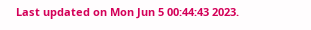Last updated on Mon Jun 5 00:44:43 2023.